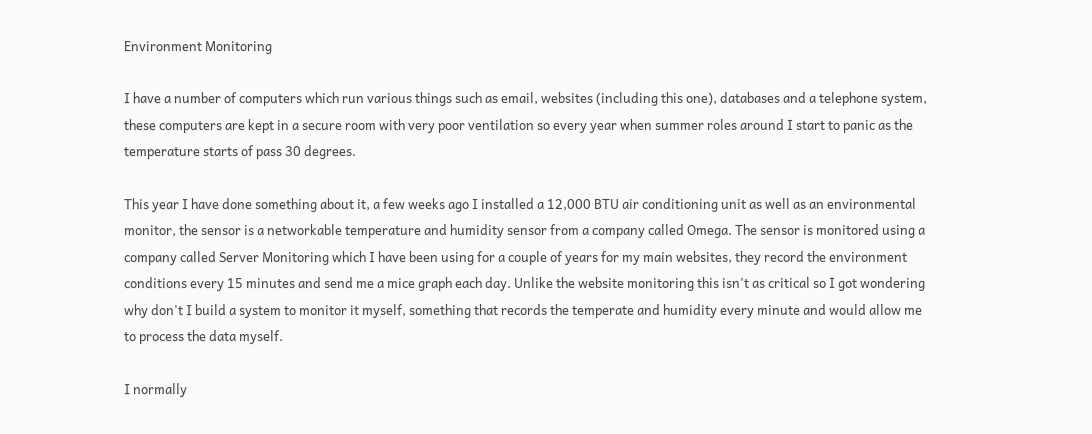Environment Monitoring

I have a number of computers which run various things such as email, websites (including this one), databases and a telephone system, these computers are kept in a secure room with very poor ventilation so every year when summer roles around I start to panic as the temperature starts of pass 30 degrees.

This year I have done something about it, a few weeks ago I installed a 12,000 BTU air conditioning unit as well as an environmental monitor, the sensor is a networkable temperature and humidity sensor from a company called Omega. The sensor is monitored using a company called Server Monitoring which I have been using for a couple of years for my main websites, they record the environment conditions every 15 minutes and send me a mice graph each day. Unlike the website monitoring this isn't as critical so I got wondering why don't I build a system to monitor it myself, something that records the temperate and humidity every minute and would allow me to process the data myself.

I normally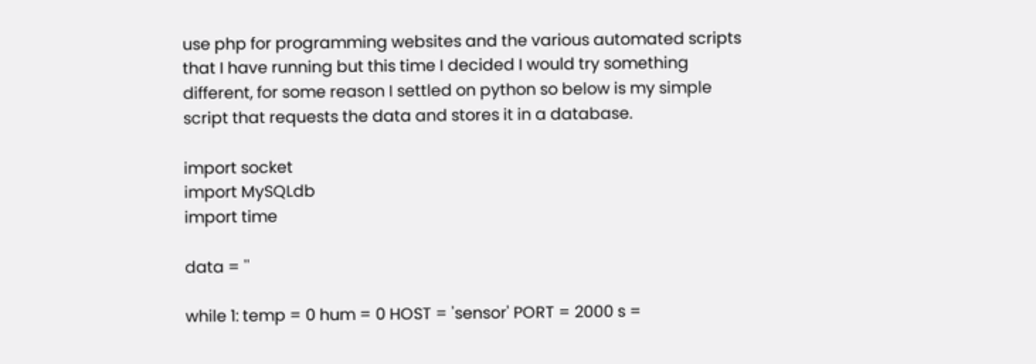use php for programming websites and the various automated scripts that I have running but this time I decided I would try something different, for some reason I settled on python so below is my simple script that requests the data and stores it in a database.

import socket
import MySQLdb
import time

data = ''

while 1: temp = 0 hum = 0 HOST = 'sensor' PORT = 2000 s =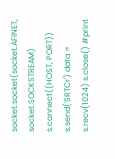socket.socket(socket.AFINET, socket.SOCKSTREAM) s.connect((HOST, PORT)) s.send('SRTCr') data = s.recv(1024) s.close() #print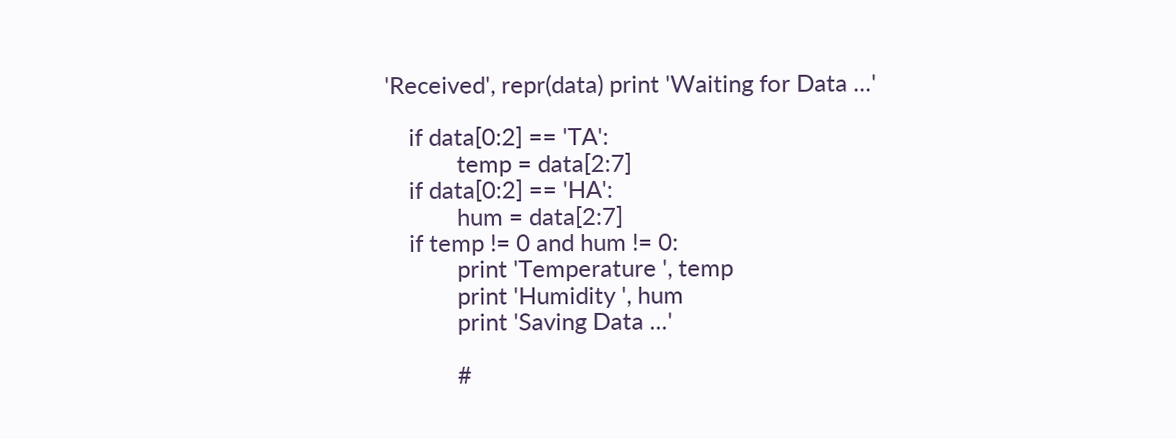'Received', repr(data) print 'Waiting for Data ...'

    if data[0:2] == 'TA':
            temp = data[2:7]
    if data[0:2] == 'HA':
            hum = data[2:7]
    if temp != 0 and hum != 0:
            print 'Temperature ', temp
            print 'Humidity ', hum
            print 'Saving Data ...'

            #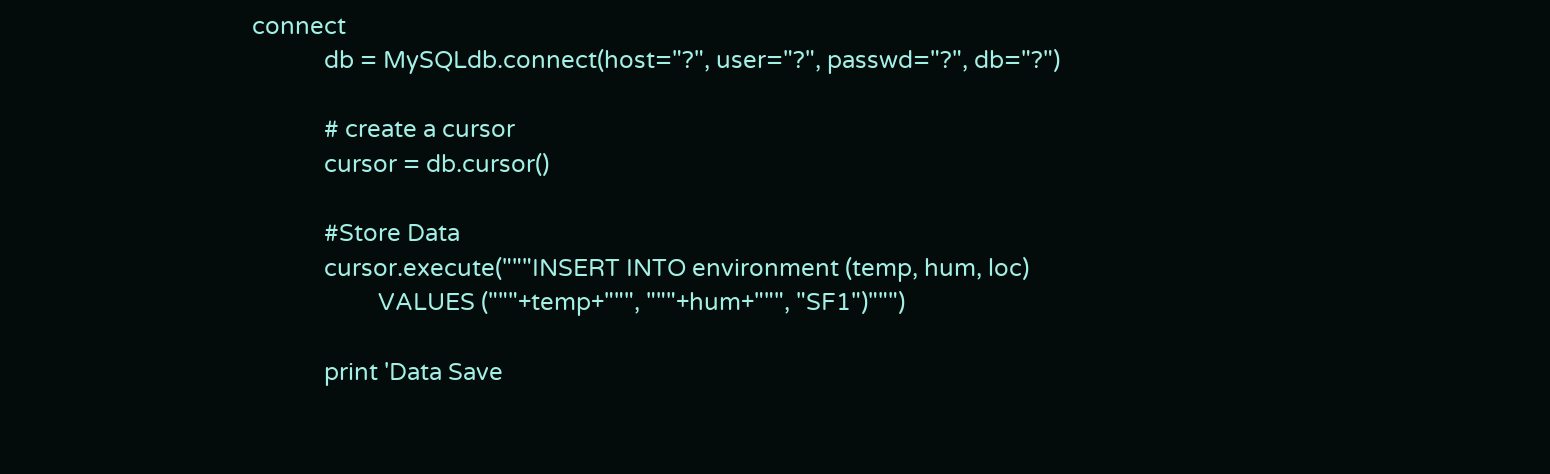connect
            db = MySQLdb.connect(host="?", user="?", passwd="?", db="?")

            # create a cursor
            cursor = db.cursor()

            #Store Data
            cursor.execute("""INSERT INTO environment (temp, hum, loc)
                     VALUES ("""+temp+""", """+hum+""", "SF1")""")

            print 'Data Save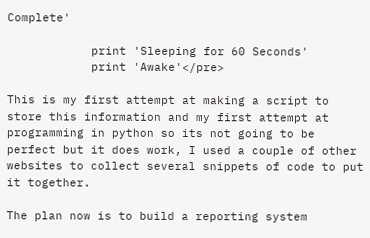Complete'

            print 'Sleeping for 60 Seconds'
            print 'Awake'</pre>

This is my first attempt at making a script to store this information and my first attempt at programming in python so its not going to be perfect but it does work, I used a couple of other websites to collect several snippets of code to put it together.

The plan now is to build a reporting system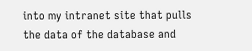into my intranet site that pulls the data of the database and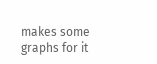makes some graphs for it